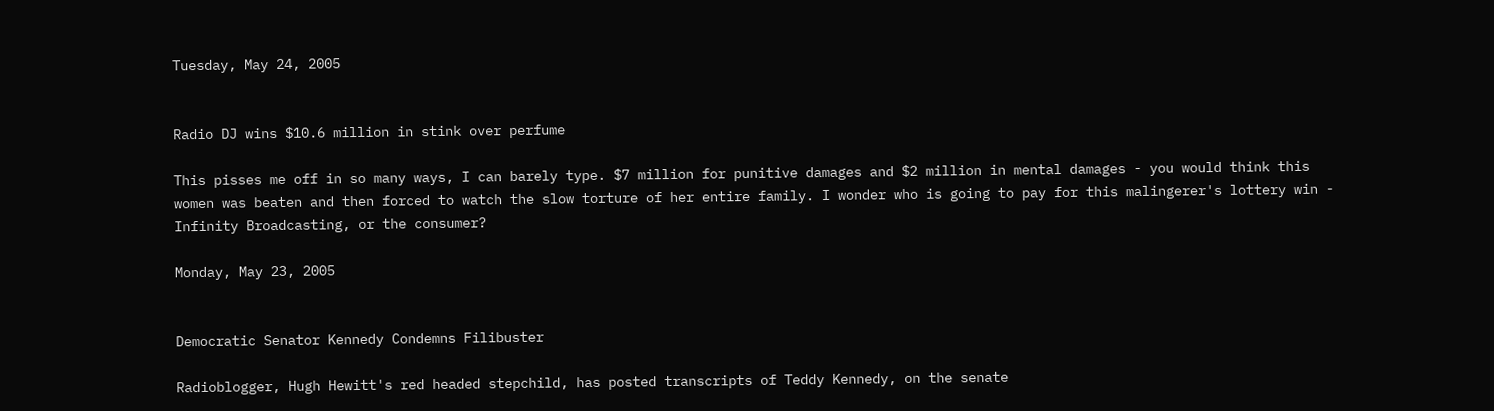Tuesday, May 24, 2005


Radio DJ wins $10.6 million in stink over perfume

This pisses me off in so many ways, I can barely type. $7 million for punitive damages and $2 million in mental damages - you would think this women was beaten and then forced to watch the slow torture of her entire family. I wonder who is going to pay for this malingerer's lottery win - Infinity Broadcasting, or the consumer?

Monday, May 23, 2005


Democratic Senator Kennedy Condemns Filibuster

Radioblogger, Hugh Hewitt's red headed stepchild, has posted transcripts of Teddy Kennedy, on the senate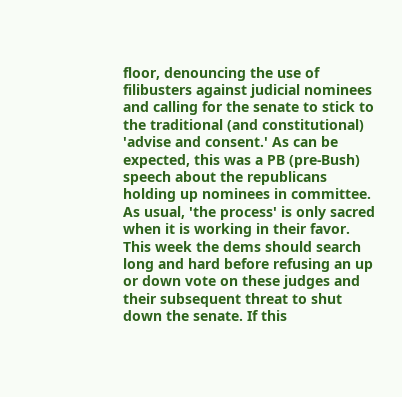floor, denouncing the use of filibusters against judicial nominees and calling for the senate to stick to the traditional (and constitutional) 'advise and consent.' As can be expected, this was a PB (pre-Bush) speech about the republicans holding up nominees in committee. As usual, 'the process' is only sacred when it is working in their favor. This week the dems should search long and hard before refusing an up or down vote on these judges and their subsequent threat to shut down the senate. If this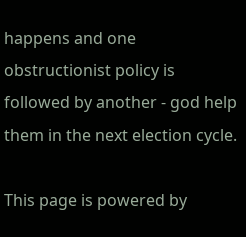happens and one obstructionist policy is followed by another - god help them in the next election cycle.

This page is powered by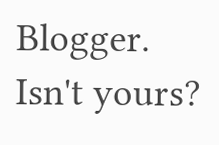Blogger. Isn't yours?